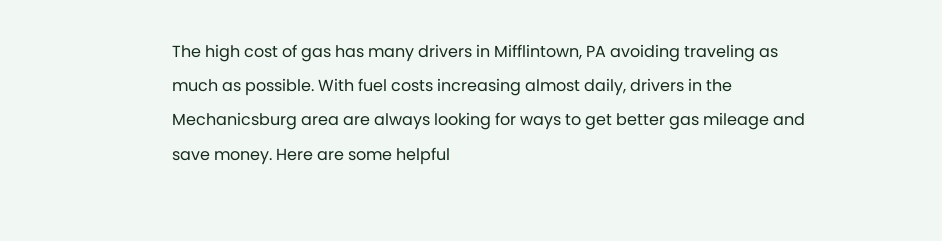The high cost of gas has many drivers in Mifflintown, PA avoiding traveling as much as possible. With fuel costs increasing almost daily, drivers in the Mechanicsburg area are always looking for ways to get better gas mileage and save money. Here are some helpful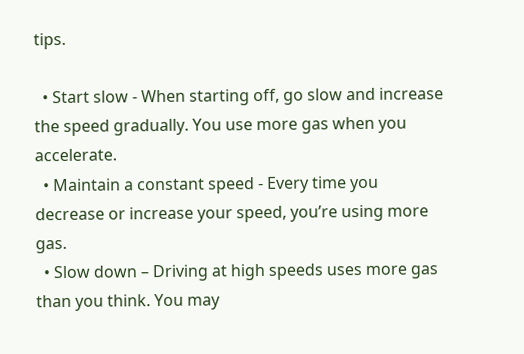tips.

  • Start slow - When starting off, go slow and increase the speed gradually. You use more gas when you accelerate.
  • Maintain a constant speed - Every time you decrease or increase your speed, you’re using more gas.
  • Slow down – Driving at high speeds uses more gas than you think. You may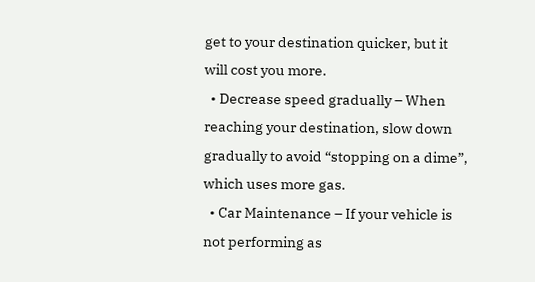get to your destination quicker, but it will cost you more.
  • Decrease speed gradually – When reaching your destination, slow down gradually to avoid “stopping on a dime”, which uses more gas.
  • Car Maintenance – If your vehicle is not performing as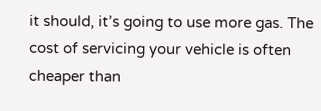it should, it’s going to use more gas. The cost of servicing your vehicle is often cheaper than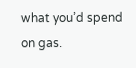what you’d spend on gas.